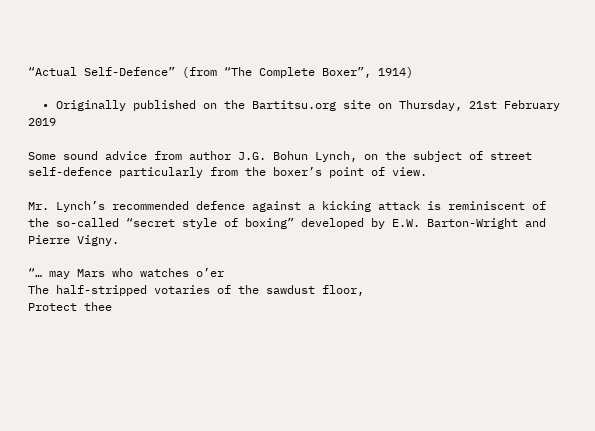“Actual Self-Defence” (from “The Complete Boxer”, 1914)

  • Originally published on the Bartitsu.org site on Thursday, 21st February 2019

Some sound advice from author J.G. Bohun Lynch, on the subject of street self-defence particularly from the boxer’s point of view.

Mr. Lynch’s recommended defence against a kicking attack is reminiscent of the so-called “secret style of boxing” developed by E.W. Barton-Wright and Pierre Vigny.

“… may Mars who watches o’er
The half-stripped votaries of the sawdust floor,
Protect thee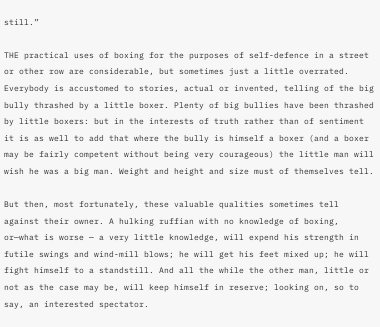still.”

THE practical uses of boxing for the purposes of self-defence in a street or other row are considerable, but sometimes just a little overrated. Everybody is accustomed to stories, actual or invented, telling of the big bully thrashed by a little boxer. Plenty of big bullies have been thrashed by little boxers: but in the interests of truth rather than of sentiment it is as well to add that where the bully is himself a boxer (and a boxer may be fairly competent without being very courageous) the little man will wish he was a big man. Weight and height and size must of themselves tell.

But then, most fortunately, these valuable qualities sometimes tell against their owner. A hulking ruffian with no knowledge of boxing, or—what is worse — a very little knowledge, will expend his strength in futile swings and wind-mill blows; he will get his feet mixed up; he will fight himself to a standstill. And all the while the other man, little or not as the case may be, will keep himself in reserve; looking on, so to say, an interested spectator.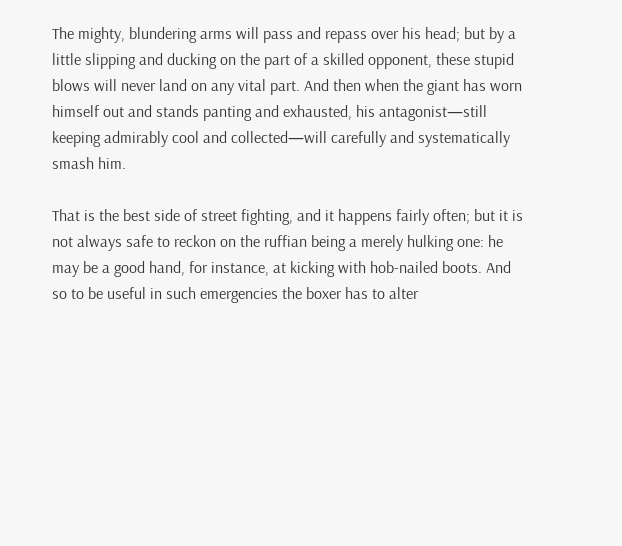The mighty, blundering arms will pass and repass over his head; but by a little slipping and ducking on the part of a skilled opponent, these stupid blows will never land on any vital part. And then when the giant has worn himself out and stands panting and exhausted, his antagonist—still keeping admirably cool and collected—will carefully and systematically smash him.

That is the best side of street fighting, and it happens fairly often; but it is not always safe to reckon on the ruffian being a merely hulking one: he may be a good hand, for instance, at kicking with hob-nailed boots. And so to be useful in such emergencies the boxer has to alter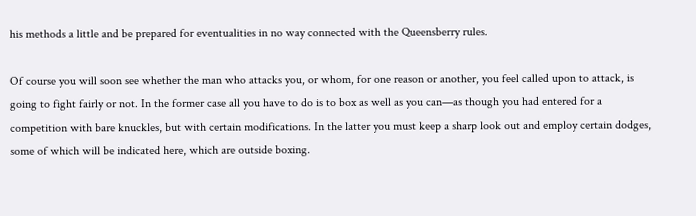his methods a little and be prepared for eventualities in no way connected with the Queensberry rules.

Of course you will soon see whether the man who attacks you, or whom, for one reason or another, you feel called upon to attack, is going to fight fairly or not. In the former case all you have to do is to box as well as you can—as though you had entered for a competition with bare knuckles, but with certain modifications. In the latter you must keep a sharp look out and employ certain dodges, some of which will be indicated here, which are outside boxing.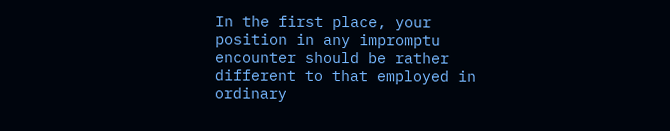In the first place, your position in any impromptu encounter should be rather different to that employed in ordinary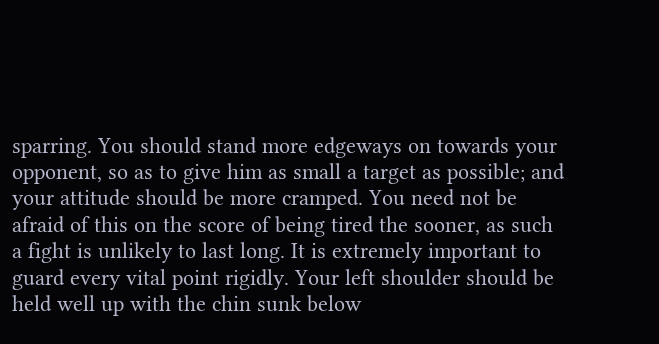sparring. You should stand more edgeways on towards your opponent, so as to give him as small a target as possible; and your attitude should be more cramped. You need not be afraid of this on the score of being tired the sooner, as such a fight is unlikely to last long. It is extremely important to guard every vital point rigidly. Your left shoulder should be held well up with the chin sunk below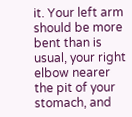it. Your left arm should be more bent than is usual, your right elbow nearer the pit of your stomach, and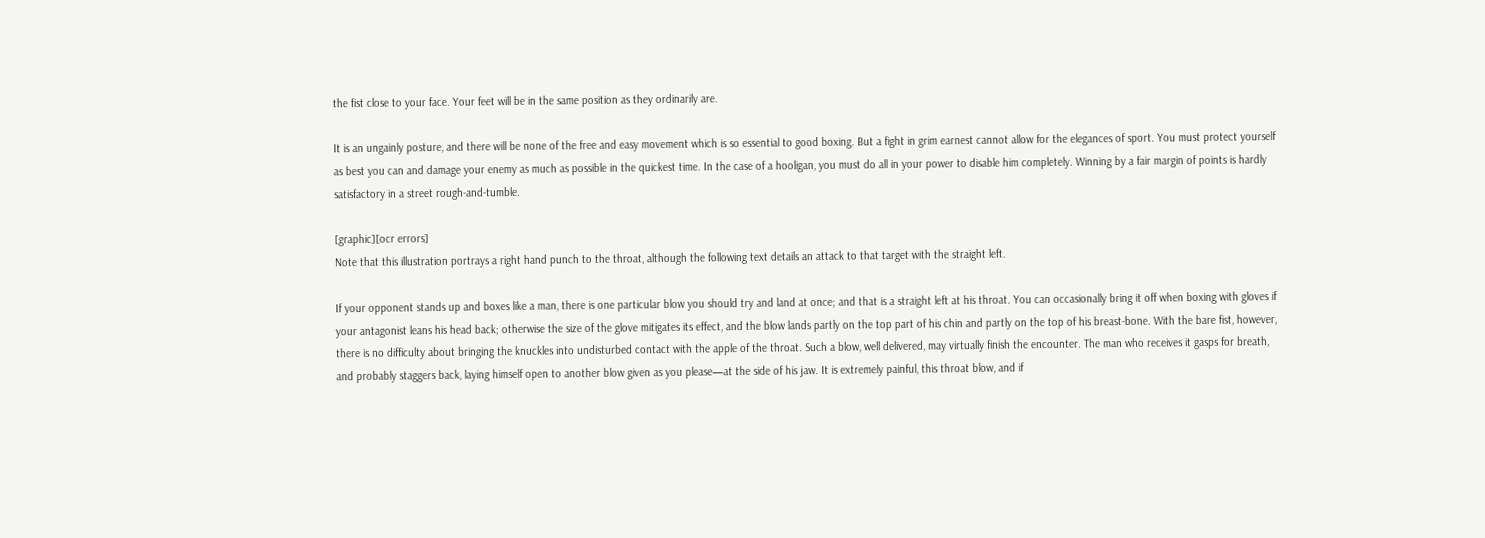the fist close to your face. Your feet will be in the same position as they ordinarily are.

It is an ungainly posture, and there will be none of the free and easy movement which is so essential to good boxing. But a fight in grim earnest cannot allow for the elegances of sport. You must protect yourself as best you can and damage your enemy as much as possible in the quickest time. In the case of a hooligan, you must do all in your power to disable him completely. Winning by a fair margin of points is hardly satisfactory in a street rough-and-tumble.

[graphic][ocr errors]
Note that this illustration portrays a right hand punch to the throat, although the following text details an attack to that target with the straight left.

If your opponent stands up and boxes like a man, there is one particular blow you should try and land at once; and that is a straight left at his throat. You can occasionally bring it off when boxing with gloves if your antagonist leans his head back; otherwise the size of the glove mitigates its effect, and the blow lands partly on the top part of his chin and partly on the top of his breast-bone. With the bare fist, however, there is no difficulty about bringing the knuckles into undisturbed contact with the apple of the throat. Such a blow, well delivered, may virtually finish the encounter. The man who receives it gasps for breath, and probably staggers back, laying himself open to another blow given as you please—at the side of his jaw. It is extremely painful, this throat blow, and if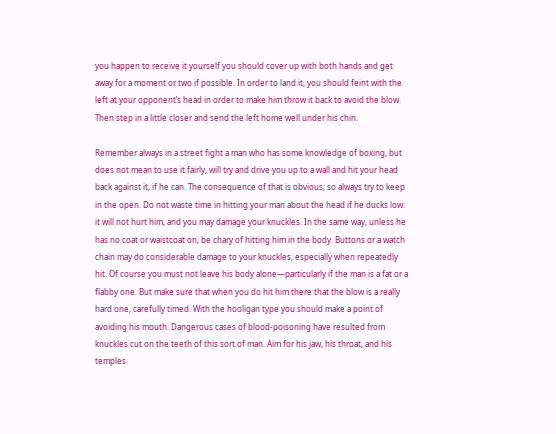you happen to receive it yourself you should cover up with both hands and get away for a moment or two if possible. In order to land it, you should feint with the left at your opponent’s head in order to make him throw it back to avoid the blow. Then step in a little closer and send the left home well under his chin.

Remember always in a street fight a man who has some knowledge of boxing, but does not mean to use it fairly, will try and drive you up to a wall and hit your head back against it, if he can. The consequence of that is obvious; so always try to keep in the open. Do not waste time in hitting your man about the head if he ducks low: it will not hurt him, and you may damage your knuckles. In the same way, unless he has no coat or waistcoat on, be chary of hitting him in the body. Buttons or a watch chain may do considerable damage to your knuckles, especially when repeatedly hit. Of course you must not leave his body alone—particularly if the man is a fat or a flabby one. But make sure that when you do hit him there that the blow is a really hard one, carefully timed. With the hooligan type you should make a point of avoiding his mouth. Dangerous cases of blood-poisoning have resulted from knuckles cut on the teeth of this sort of man. Aim for his jaw, his throat, and his temples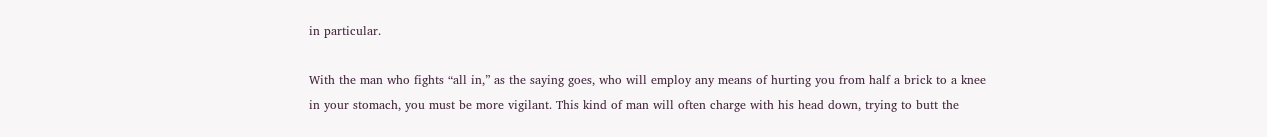in particular.

With the man who fights “all in,” as the saying goes, who will employ any means of hurting you from half a brick to a knee in your stomach, you must be more vigilant. This kind of man will often charge with his head down, trying to butt the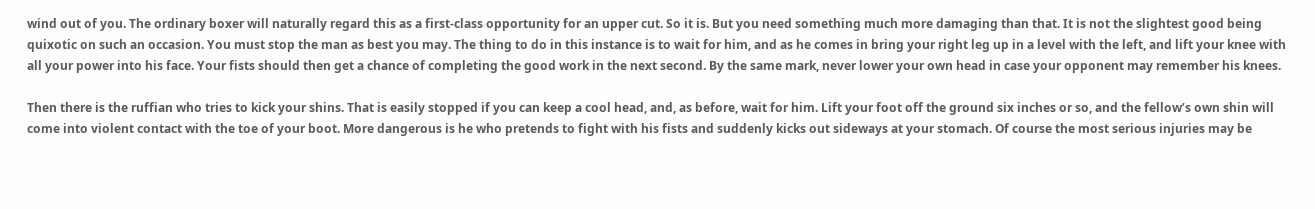wind out of you. The ordinary boxer will naturally regard this as a first-class opportunity for an upper cut. So it is. But you need something much more damaging than that. It is not the slightest good being quixotic on such an occasion. You must stop the man as best you may. The thing to do in this instance is to wait for him, and as he comes in bring your right leg up in a level with the left, and lift your knee with all your power into his face. Your fists should then get a chance of completing the good work in the next second. By the same mark, never lower your own head in case your opponent may remember his knees.

Then there is the ruffian who tries to kick your shins. That is easily stopped if you can keep a cool head, and, as before, wait for him. Lift your foot off the ground six inches or so, and the fellow’s own shin will come into violent contact with the toe of your boot. More dangerous is he who pretends to fight with his fists and suddenly kicks out sideways at your stomach. Of course the most serious injuries may be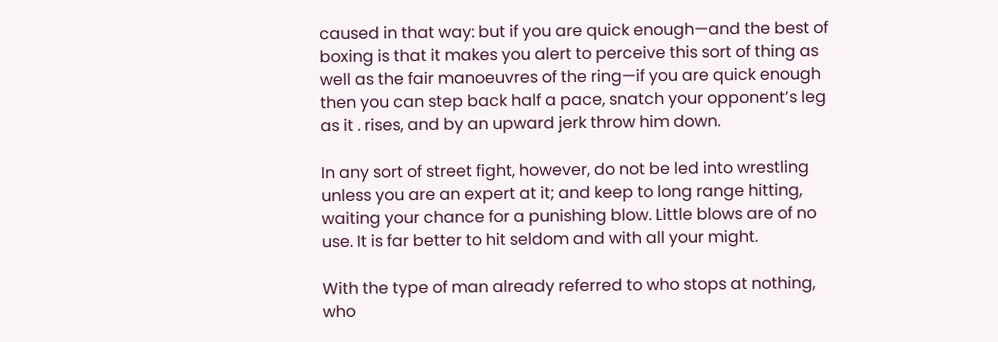caused in that way: but if you are quick enough—and the best of boxing is that it makes you alert to perceive this sort of thing as well as the fair manoeuvres of the ring—if you are quick enough then you can step back half a pace, snatch your opponent’s leg as it . rises, and by an upward jerk throw him down.

In any sort of street fight, however, do not be led into wrestling unless you are an expert at it; and keep to long range hitting, waiting your chance for a punishing blow. Little blows are of no use. It is far better to hit seldom and with all your might.

With the type of man already referred to who stops at nothing, who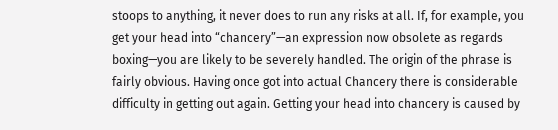stoops to anything, it never does to run any risks at all. If, for example, you get your head into “chancery”—an expression now obsolete as regards boxing—you are likely to be severely handled. The origin of the phrase is fairly obvious. Having once got into actual Chancery there is considerable difficulty in getting out again. Getting your head into chancery is caused by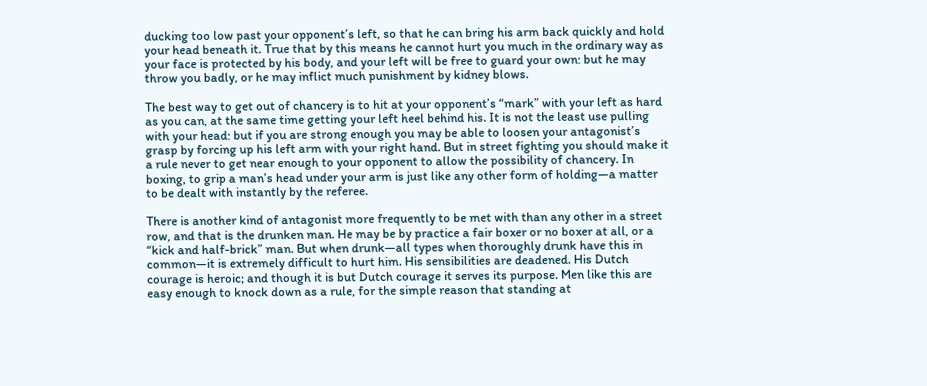ducking too low past your opponent’s left, so that he can bring his arm back quickly and hold your head beneath it. True that by this means he cannot hurt you much in the ordinary way as your face is protected by his body, and your left will be free to guard your own: but he may throw you badly, or he may inflict much punishment by kidney blows.

The best way to get out of chancery is to hit at your opponent’s “mark” with your left as hard as you can, at the same time getting your left heel behind his. It is not the least use pulling with your head: but if you are strong enough you may be able to loosen your antagonist’s grasp by forcing up his left arm with your right hand. But in street fighting you should make it a rule never to get near enough to your opponent to allow the possibility of chancery. In boxing, to grip a man’s head under your arm is just like any other form of holding—a matter to be dealt with instantly by the referee.

There is another kind of antagonist more frequently to be met with than any other in a street row, and that is the drunken man. He may be by practice a fair boxer or no boxer at all, or a “kick and half-brick” man. But when drunk—all types when thoroughly drunk have this in common—it is extremely difficult to hurt him. His sensibilities are deadened. His Dutch courage is heroic; and though it is but Dutch courage it serves its purpose. Men like this are easy enough to knock down as a rule, for the simple reason that standing at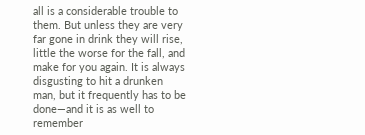all is a considerable trouble to them. But unless they are very far gone in drink they will rise, little the worse for the fall, and make for you again. It is always disgusting to hit a drunken man, but it frequently has to be done—and it is as well to remember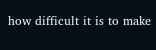how difficult it is to make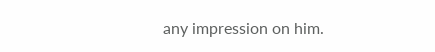any impression on him.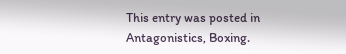This entry was posted in Antagonistics, Boxing.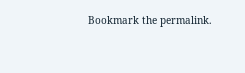Bookmark the permalink.